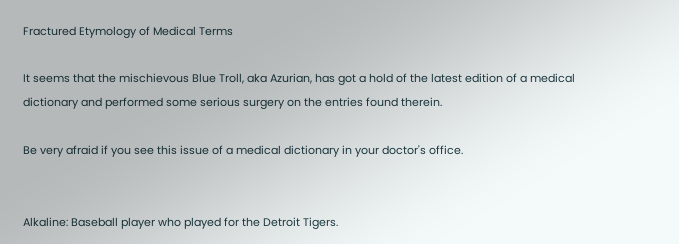Fractured Etymology of Medical Terms

It seems that the mischievous Blue Troll, aka Azurian, has got a hold of the latest edition of a medical dictionary and performed some serious surgery on the entries found therein.

Be very afraid if you see this issue of a medical dictionary in your doctor's office.


Alkaline: Baseball player who played for the Detroit Tigers.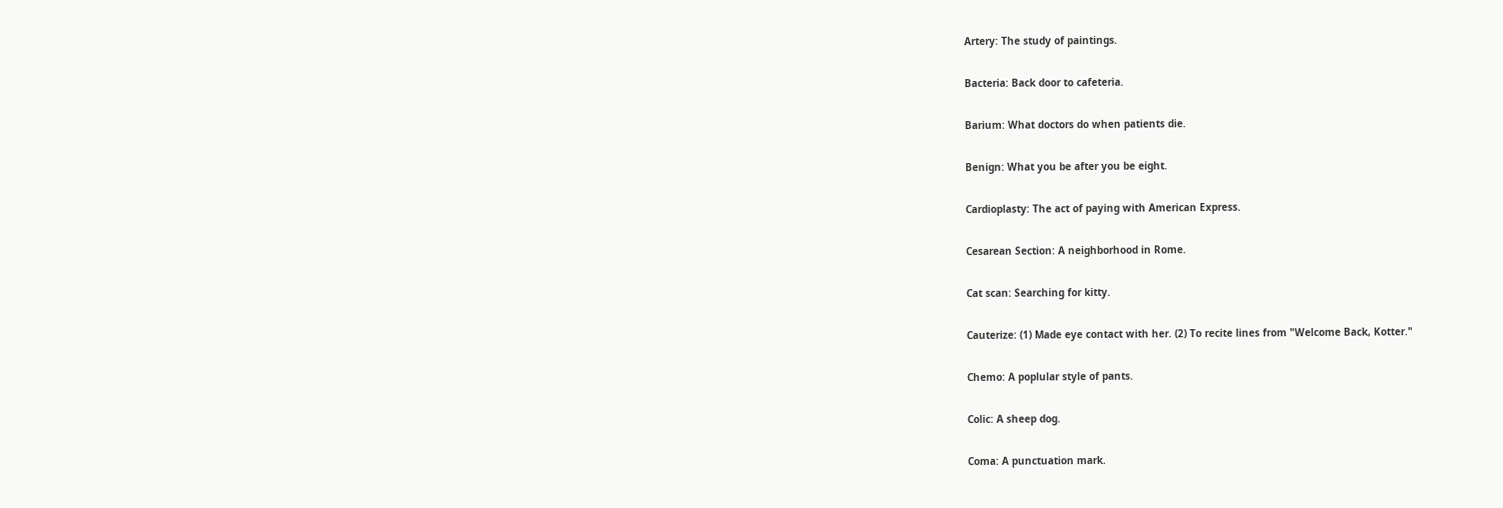Artery: The study of paintings.

Bacteria: Back door to cafeteria.

Barium: What doctors do when patients die.

Benign: What you be after you be eight.

Cardioplasty: The act of paying with American Express.

Cesarean Section: A neighborhood in Rome.

Cat scan: Searching for kitty.

Cauterize: (1) Made eye contact with her. (2) To recite lines from "Welcome Back, Kotter."

Chemo: A poplular style of pants.

Colic: A sheep dog.

Coma: A punctuation mark.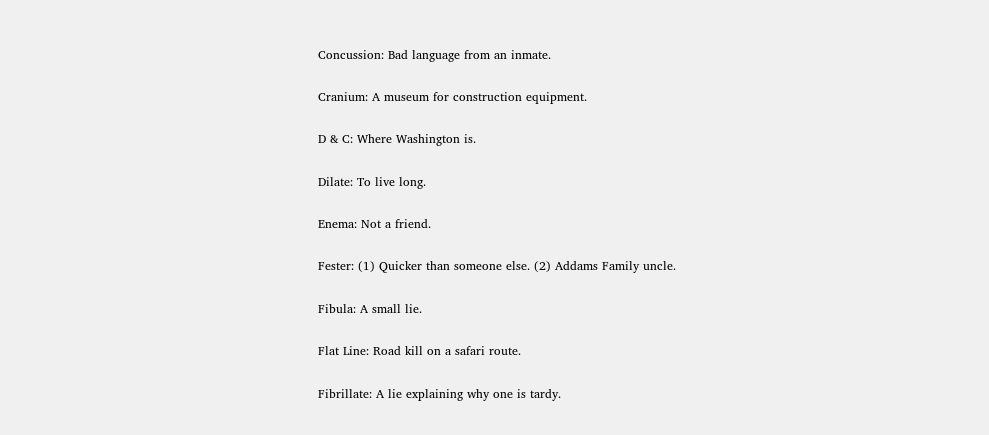Concussion: Bad language from an inmate.

Cranium: A museum for construction equipment.

D & C: Where Washington is.

Dilate: To live long.

Enema: Not a friend.

Fester: (1) Quicker than someone else. (2) Addams Family uncle.

Fibula: A small lie.

Flat Line: Road kill on a safari route.

Fibrillate: A lie explaining why one is tardy.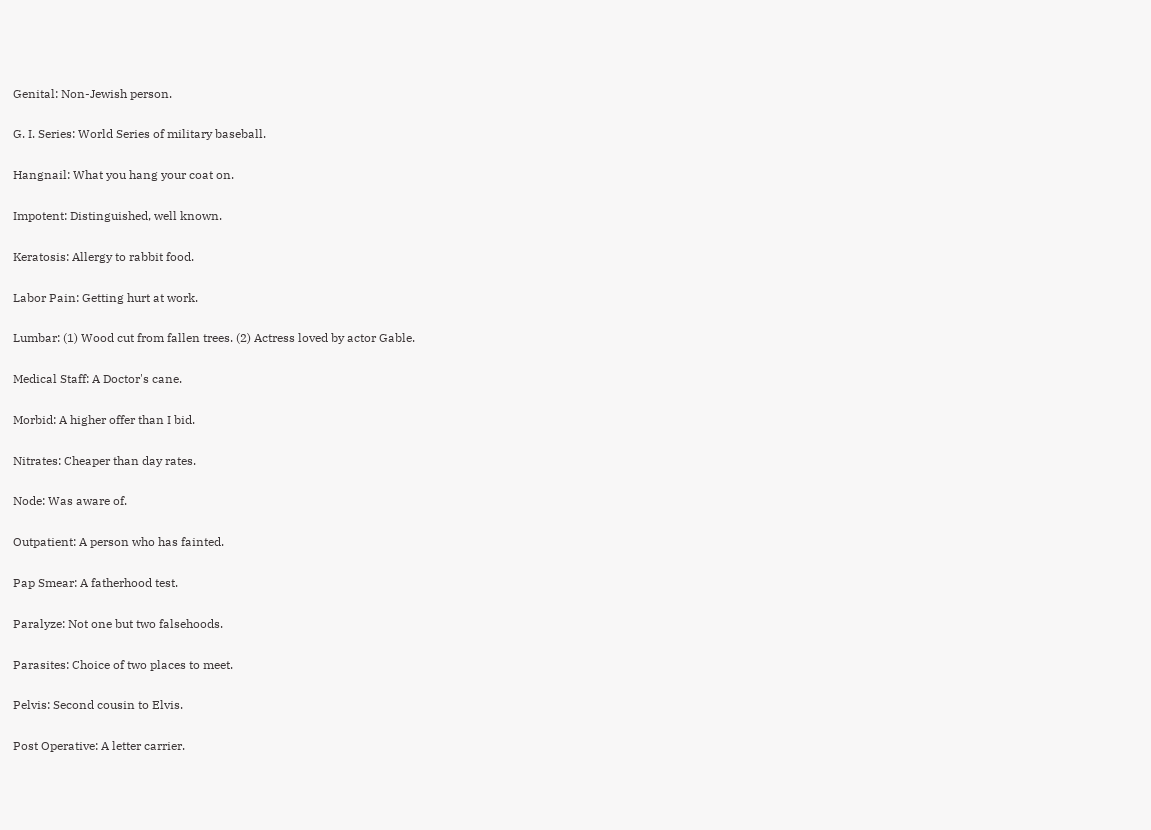Genital: Non-Jewish person.

G. I. Series: World Series of military baseball.

Hangnail: What you hang your coat on.

Impotent: Distinguished, well known.

Keratosis: Allergy to rabbit food.

Labor Pain: Getting hurt at work.

Lumbar: (1) Wood cut from fallen trees. (2) Actress loved by actor Gable.

Medical Staff: A Doctor's cane.

Morbid: A higher offer than I bid.

Nitrates: Cheaper than day rates.

Node: Was aware of.

Outpatient: A person who has fainted.

Pap Smear: A fatherhood test.

Paralyze: Not one but two falsehoods.

Parasites: Choice of two places to meet.

Pelvis: Second cousin to Elvis.

Post Operative: A letter carrier.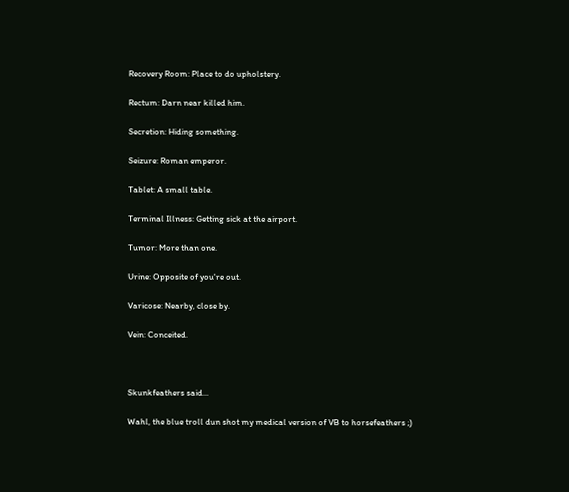Recovery Room: Place to do upholstery.

Rectum: Darn near killed him.

Secretion: Hiding something.

Seizure: Roman emperor.

Tablet: A small table.

Terminal Illness: Getting sick at the airport.

Tumor: More than one.

Urine: Opposite of you're out.

Varicose: Nearby, close by.

Vein: Conceited.



Skunkfeathers said...

Wahl, the blue troll dun shot my medical version of VB to horsefeathers ;)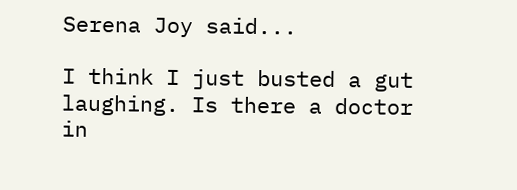Serena Joy said...

I think I just busted a gut laughing. Is there a doctor in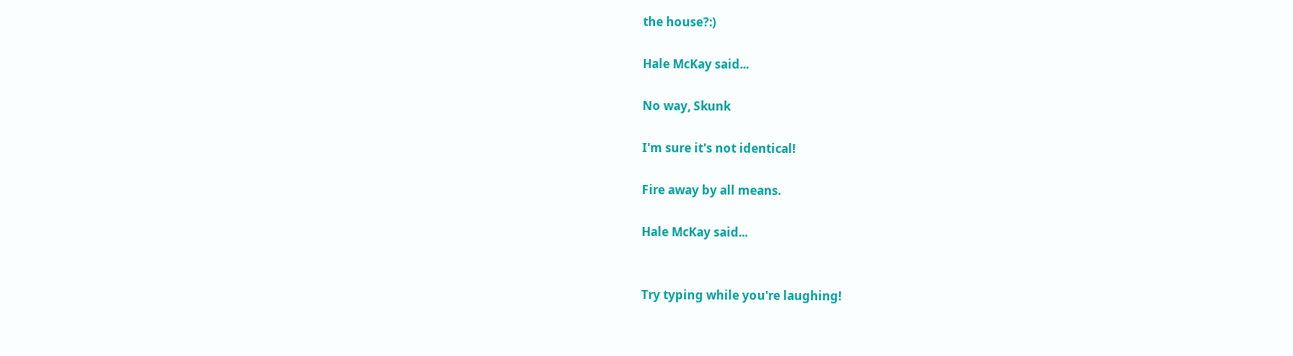the house?:)

Hale McKay said...

No way, Skunk

I'm sure it's not identical!

Fire away by all means.

Hale McKay said...


Try typing while you're laughing!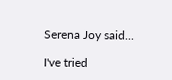Serena Joy said...

I've tried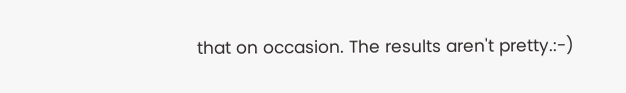that on occasion. The results aren't pretty.:-)